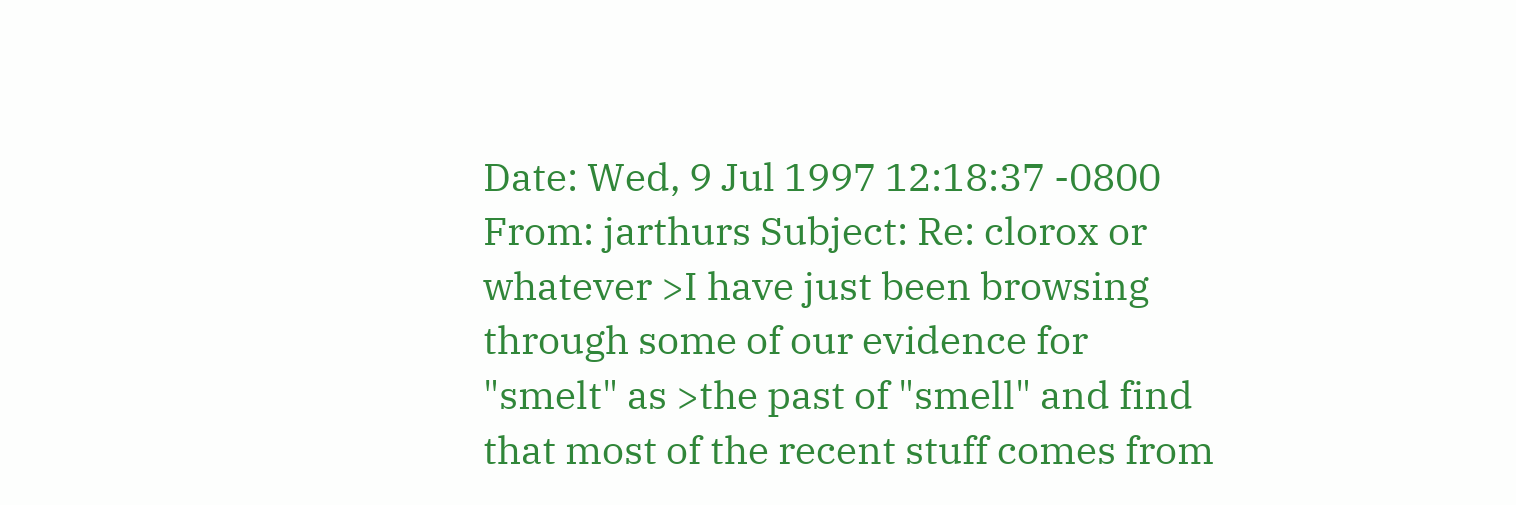Date: Wed, 9 Jul 1997 12:18:37 -0800 From: jarthurs Subject: Re: clorox or whatever >I have just been browsing through some of our evidence for "smelt" as >the past of "smell" and find that most of the recent stuff comes from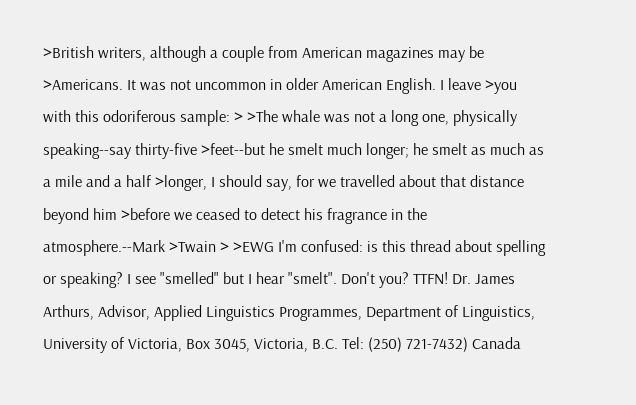>British writers, although a couple from American magazines may be >Americans. It was not uncommon in older American English. I leave >you with this odoriferous sample: > >The whale was not a long one, physically speaking--say thirty-five >feet--but he smelt much longer; he smelt as much as a mile and a half >longer, I should say, for we travelled about that distance beyond him >before we ceased to detect his fragrance in the atmosphere.--Mark >Twain > >EWG I'm confused: is this thread about spelling or speaking? I see "smelled" but I hear "smelt". Don't you? TTFN! Dr. James Arthurs, Advisor, Applied Linguistics Programmes, Department of Linguistics, University of Victoria, Box 3045, Victoria, B.C. Tel: (250) 721-7432) Canada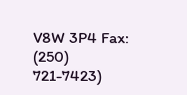V8W 3P4 Fax: (250) 721-7423)